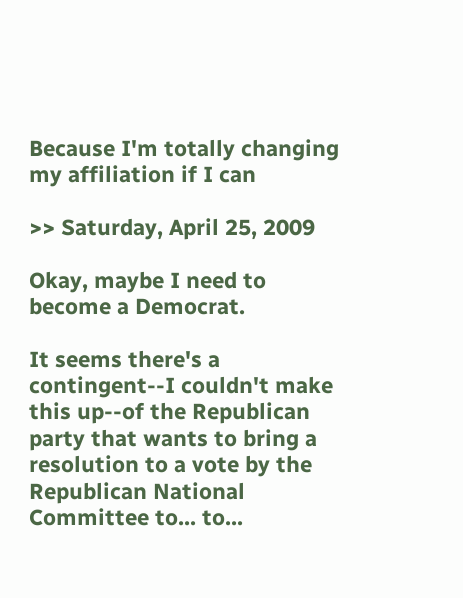Because I'm totally changing my affiliation if I can

>> Saturday, April 25, 2009

Okay, maybe I need to become a Democrat.

It seems there's a contingent--I couldn't make this up--of the Republican party that wants to bring a resolution to a vote by the Republican National Committee to... to...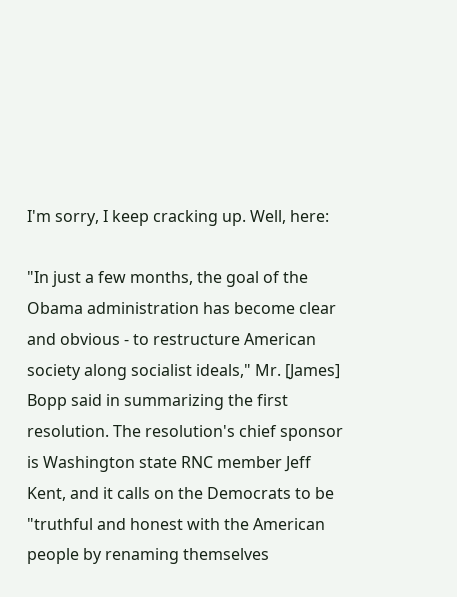I'm sorry, I keep cracking up. Well, here:

"In just a few months, the goal of the Obama administration has become clear and obvious - to restructure American society along socialist ideals," Mr. [James] Bopp said in summarizing the first resolution. The resolution's chief sponsor is Washington state RNC member Jeff Kent, and it calls on the Democrats to be "truthful and honest with the American people by renaming themselves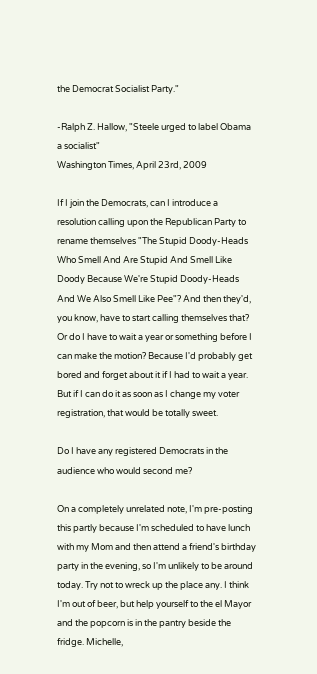the Democrat Socialist Party."

-Ralph Z. Hallow, "Steele urged to label Obama a socialist"
Washington Times, April 23rd, 2009

If I join the Democrats, can I introduce a resolution calling upon the Republican Party to rename themselves "The Stupid Doody-Heads Who Smell And Are Stupid And Smell Like Doody Because We're Stupid Doody-Heads And We Also Smell Like Pee"? And then they'd, you know, have to start calling themselves that? Or do I have to wait a year or something before I can make the motion? Because I'd probably get bored and forget about it if I had to wait a year. But if I can do it as soon as I change my voter registration, that would be totally sweet.

Do I have any registered Democrats in the audience who would second me?

On a completely unrelated note, I'm pre-posting this partly because I'm scheduled to have lunch with my Mom and then attend a friend's birthday party in the evening, so I'm unlikely to be around today. Try not to wreck up the place any. I think I'm out of beer, but help yourself to the el Mayor and the popcorn is in the pantry beside the fridge. Michelle,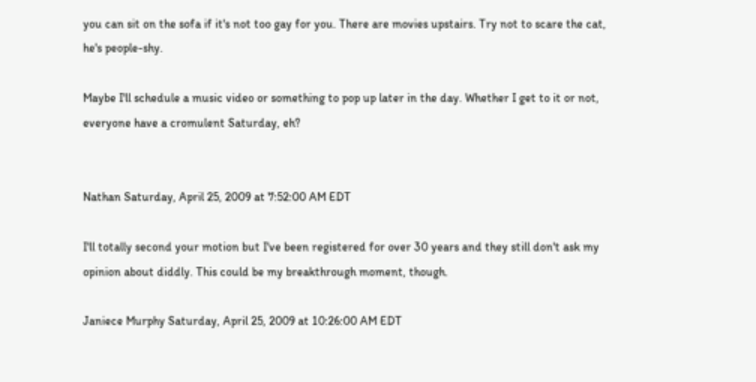you can sit on the sofa if it's not too gay for you. There are movies upstairs. Try not to scare the cat, he's people-shy.

Maybe I'll schedule a music video or something to pop up later in the day. Whether I get to it or not, everyone have a cromulent Saturday, eh?


Nathan Saturday, April 25, 2009 at 7:52:00 AM EDT

I'll totally second your motion but I've been registered for over 30 years and they still don't ask my opinion about diddly. This could be my breakthrough moment, though.

Janiece Murphy Saturday, April 25, 2009 at 10:26:00 AM EDT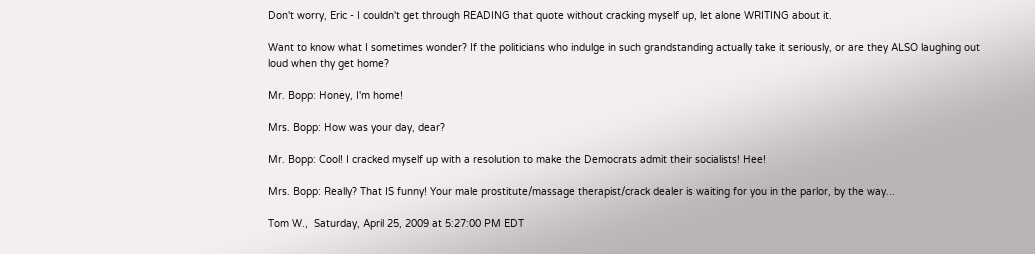Don't worry, Eric - I couldn't get through READING that quote without cracking myself up, let alone WRITING about it.

Want to know what I sometimes wonder? If the politicians who indulge in such grandstanding actually take it seriously, or are they ALSO laughing out loud when thy get home?

Mr. Bopp: Honey, I'm home!

Mrs. Bopp: How was your day, dear?

Mr. Bopp: Cool! I cracked myself up with a resolution to make the Democrats admit their socialists! Hee!

Mrs. Bopp: Really? That IS funny! Your male prostitute/massage therapist/crack dealer is waiting for you in the parlor, by the way...

Tom W.,  Saturday, April 25, 2009 at 5:27:00 PM EDT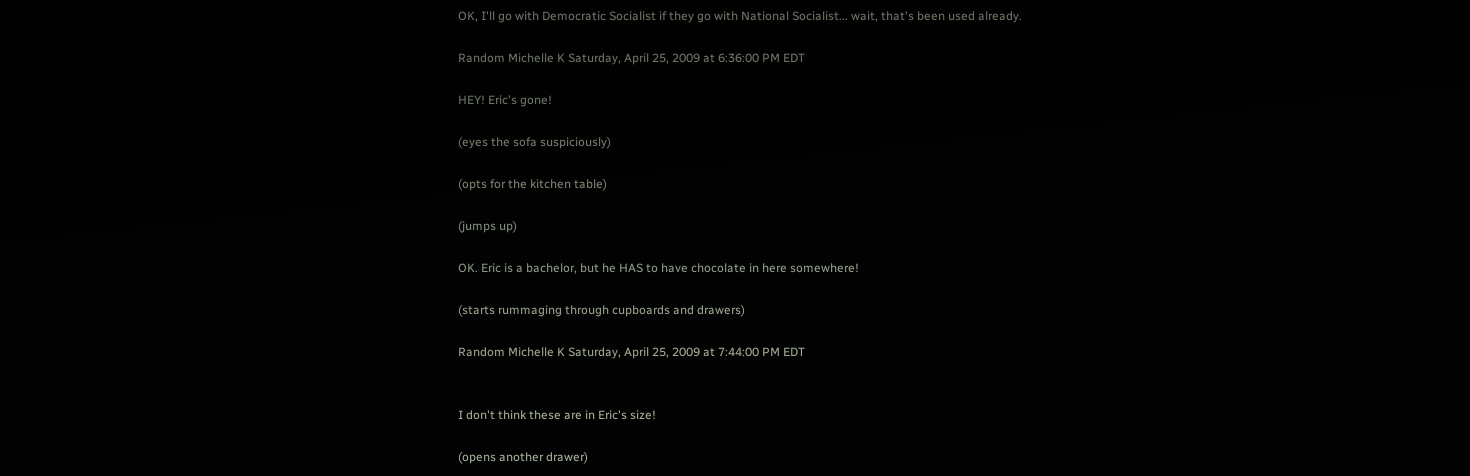OK, I'll go with Democratic Socialist if they go with National Socialist... wait, that's been used already.

Random Michelle K Saturday, April 25, 2009 at 6:36:00 PM EDT

HEY! Eric's gone!

(eyes the sofa suspiciously)

(opts for the kitchen table)

(jumps up)

OK. Eric is a bachelor, but he HAS to have chocolate in here somewhere!

(starts rummaging through cupboards and drawers)

Random Michelle K Saturday, April 25, 2009 at 7:44:00 PM EDT


I don't think these are in Eric's size!

(opens another drawer)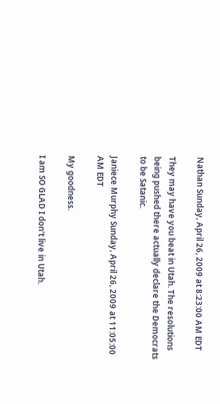Nathan Sunday, April 26, 2009 at 8:23:00 AM EDT

They may have you beat in Utah. The resolutions being pushed there actually declare the Democrats to be Satanic.

Janiece Murphy Sunday, April 26, 2009 at 11:05:00 AM EDT

My goodness.

I am SO GLAD I don't live in Utah.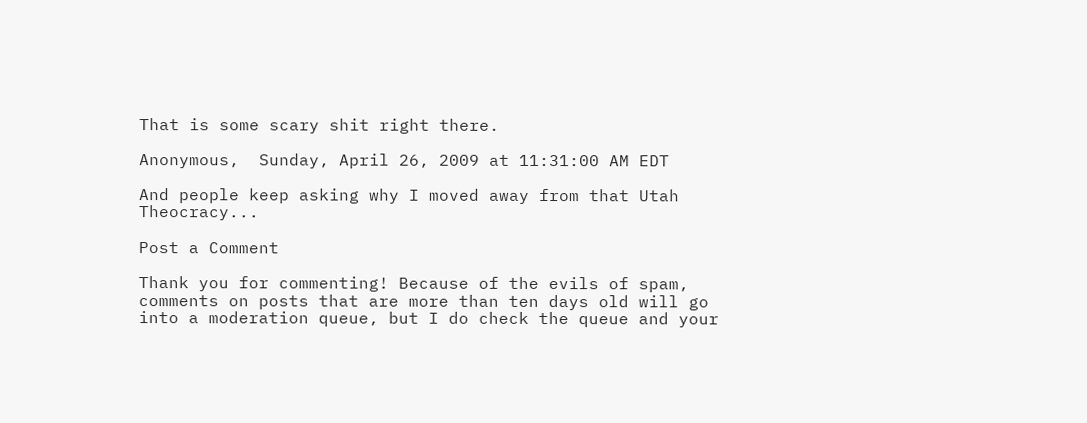That is some scary shit right there.

Anonymous,  Sunday, April 26, 2009 at 11:31:00 AM EDT

And people keep asking why I moved away from that Utah Theocracy...

Post a Comment

Thank you for commenting! Because of the evils of spam, comments on posts that are more than ten days old will go into a moderation queue, but I do check the queue and your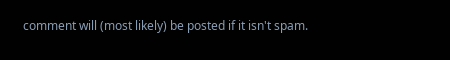comment will (most likely) be posted if it isn't spam.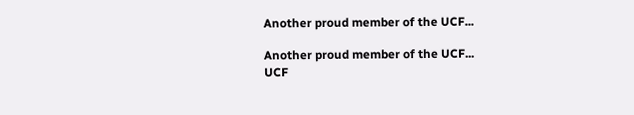Another proud member of the UCF...

Another proud member of the UCF...
UCF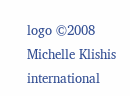logo ©2008 Michelle Klishis international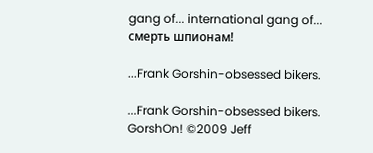gang of... international gang of...
смерть шпионам!

...Frank Gorshin-obsessed bikers.

...Frank Gorshin-obsessed bikers.
GorshOn! ©2009 Jeff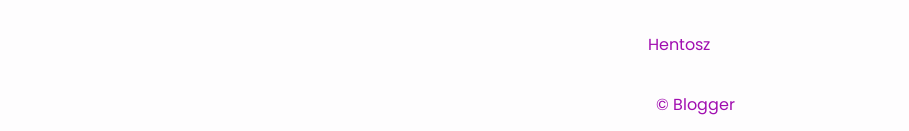Hentosz

  © Blogger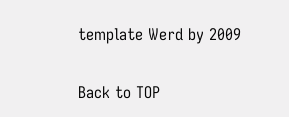template Werd by 2009

Back to TOP